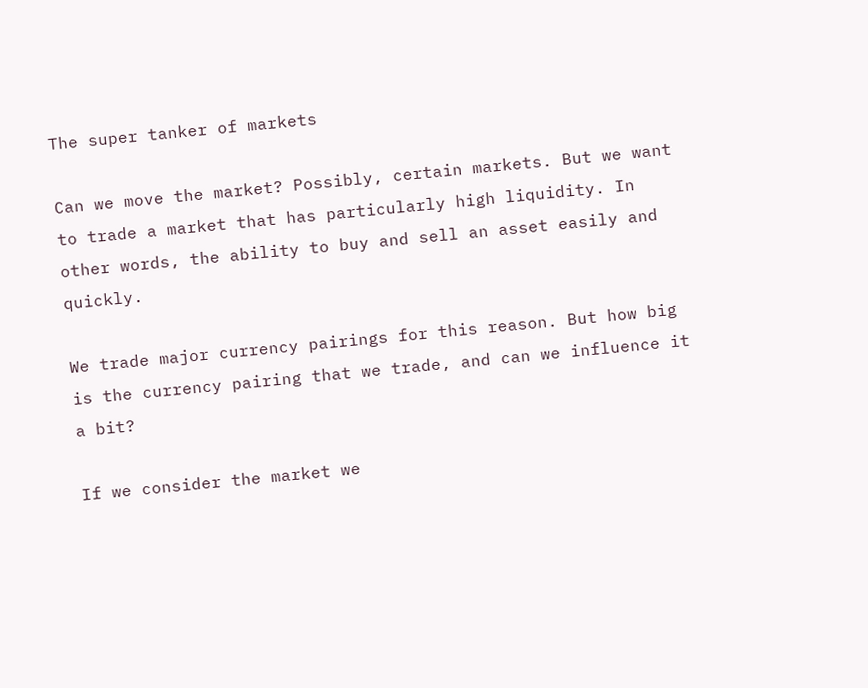The super tanker of markets

Can we move the market? Possibly, certain markets. But we want to trade a market that has particularly high liquidity. In other words, the ability to buy and sell an asset easily and quickly.

We trade major currency pairings for this reason. But how big is the currency pairing that we trade, and can we influence it a bit?

If we consider the market we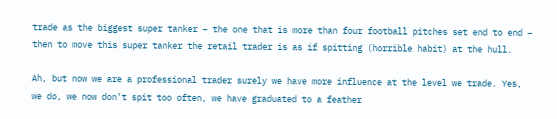trade as the biggest super tanker – the one that is more than four football pitches set end to end – then to move this super tanker the retail trader is as if spitting (horrible habit) at the hull.

Ah, but now we are a professional trader surely we have more influence at the level we trade. Yes, we do, we now don’t spit too often, we have graduated to a feather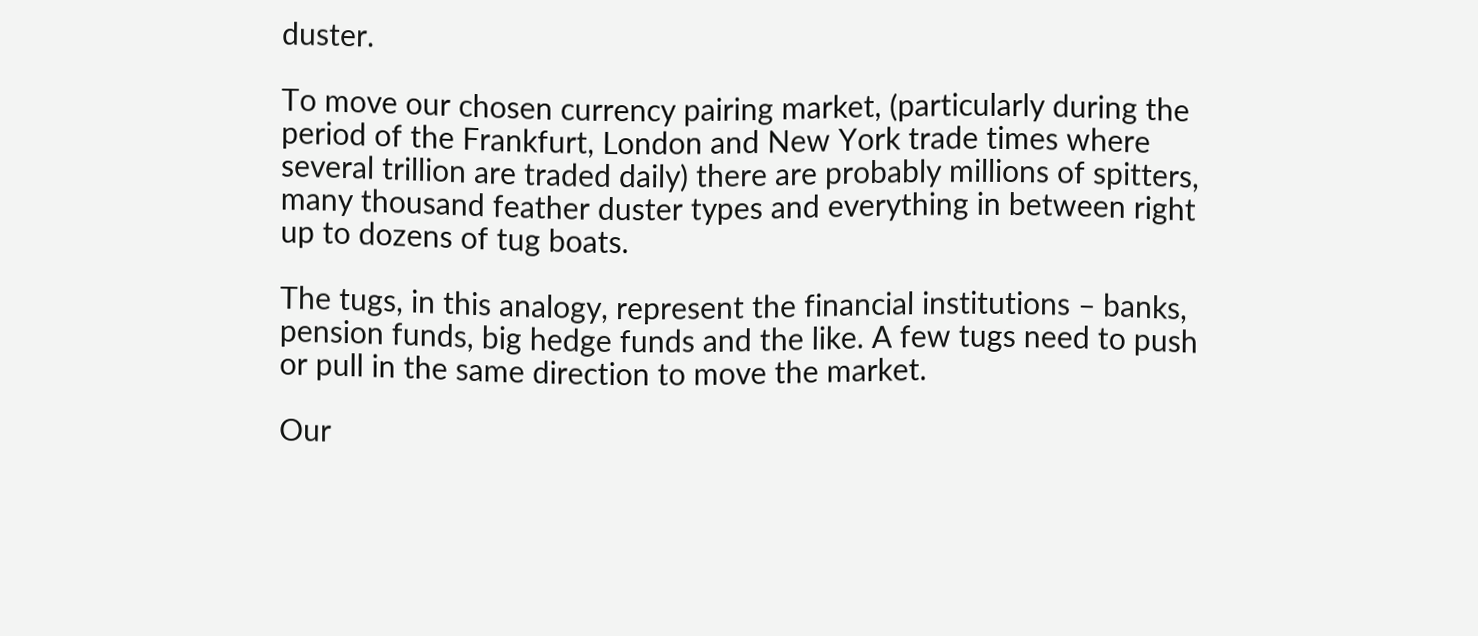duster.

To move our chosen currency pairing market, (particularly during the period of the Frankfurt, London and New York trade times where several trillion are traded daily) there are probably millions of spitters, many thousand feather duster types and everything in between right up to dozens of tug boats.

The tugs, in this analogy, represent the financial institutions – banks, pension funds, big hedge funds and the like. A few tugs need to push or pull in the same direction to move the market.

Our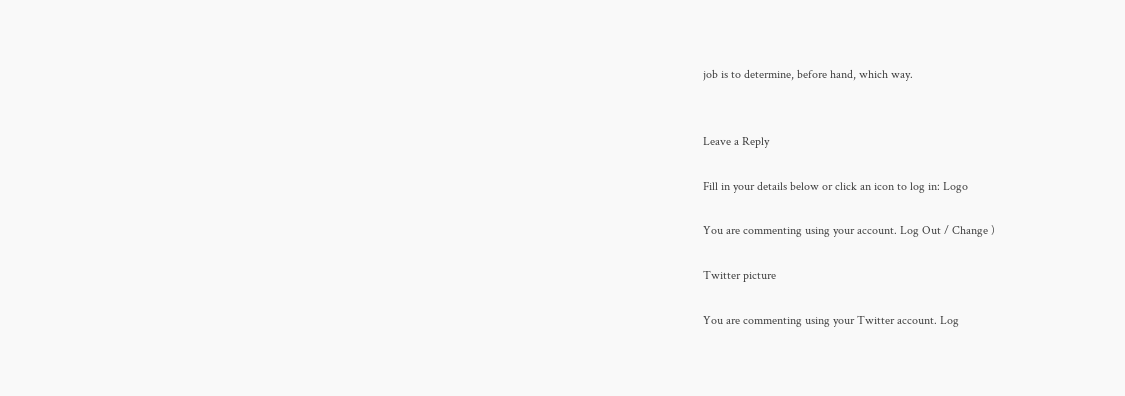job is to determine, before hand, which way.


Leave a Reply

Fill in your details below or click an icon to log in: Logo

You are commenting using your account. Log Out / Change )

Twitter picture

You are commenting using your Twitter account. Log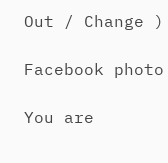Out / Change )

Facebook photo

You are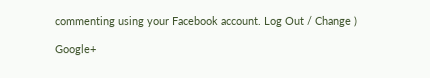commenting using your Facebook account. Log Out / Change )

Google+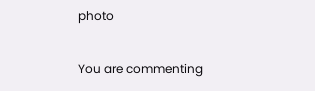photo

You are commenting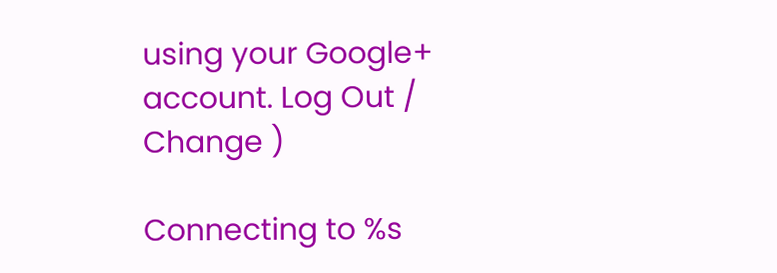using your Google+ account. Log Out / Change )

Connecting to %s